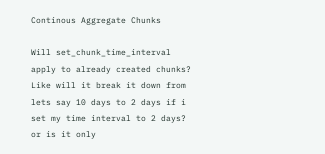Continous Aggregate Chunks

Will set_chunk_time_interval apply to already created chunks? Like will it break it down from lets say 10 days to 2 days if i set my time interval to 2 days? or is it only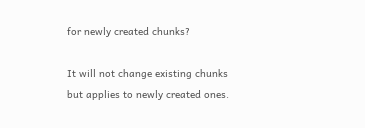for newly created chunks?

It will not change existing chunks but applies to newly created ones.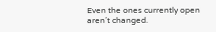Even the ones currently open aren’t changed.